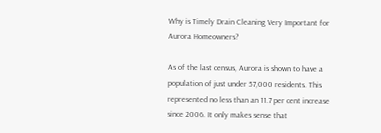Why is Timely Drain Cleaning Very Important for Aurora Homeowners?

As of the last census, Aurora is shown to have a population of just under 57,000 residents. This represented no less than an 11.7 per cent increase since 2006. It only makes sense that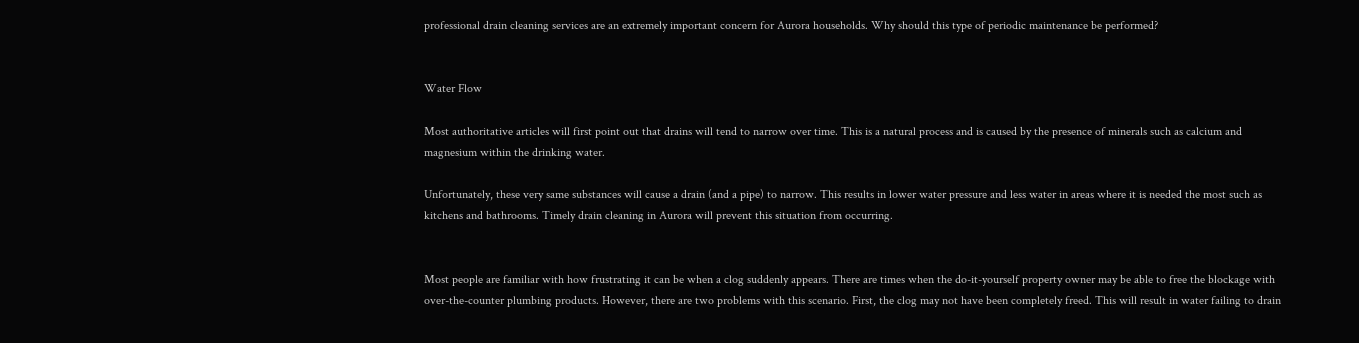professional drain cleaning services are an extremely important concern for Aurora households. Why should this type of periodic maintenance be performed?


Water Flow

Most authoritative articles will first point out that drains will tend to narrow over time. This is a natural process and is caused by the presence of minerals such as calcium and magnesium within the drinking water.

Unfortunately, these very same substances will cause a drain (and a pipe) to narrow. This results in lower water pressure and less water in areas where it is needed the most such as kitchens and bathrooms. Timely drain cleaning in Aurora will prevent this situation from occurring.


Most people are familiar with how frustrating it can be when a clog suddenly appears. There are times when the do-it-yourself property owner may be able to free the blockage with over-the-counter plumbing products. However, there are two problems with this scenario. First, the clog may not have been completely freed. This will result in water failing to drain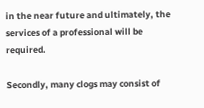in the near future and ultimately, the services of a professional will be required.

Secondly, many clogs may consist of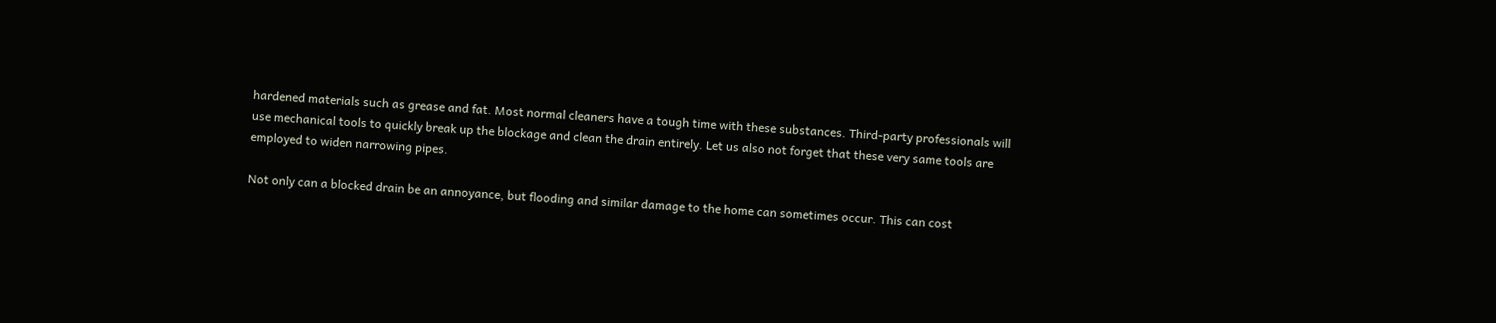hardened materials such as grease and fat. Most normal cleaners have a tough time with these substances. Third-party professionals will use mechanical tools to quickly break up the blockage and clean the drain entirely. Let us also not forget that these very same tools are employed to widen narrowing pipes.

Not only can a blocked drain be an annoyance, but flooding and similar damage to the home can sometimes occur. This can cost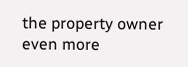the property owner even more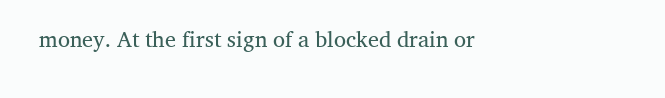money. At the first sign of a blocked drain or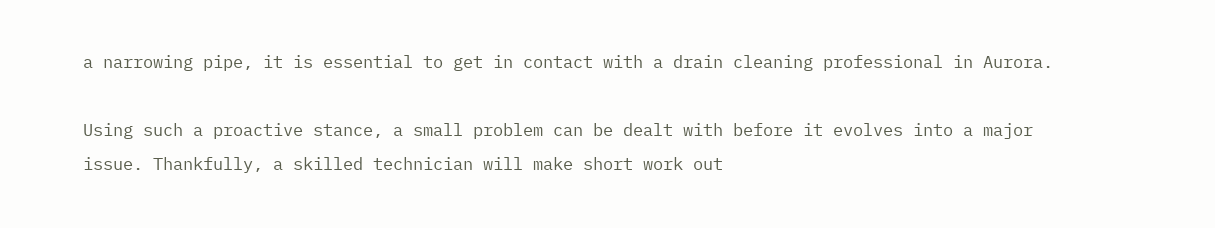a narrowing pipe, it is essential to get in contact with a drain cleaning professional in Aurora.

Using such a proactive stance, a small problem can be dealt with before it evolves into a major issue. Thankfully, a skilled technician will make short work out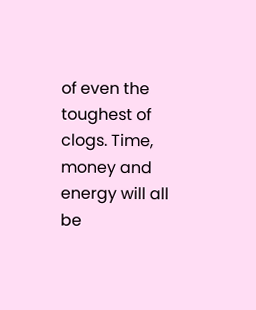of even the toughest of clogs. Time, money and energy will all be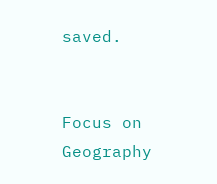saved.


Focus on Geography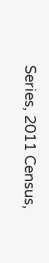Series, 2011 Census,